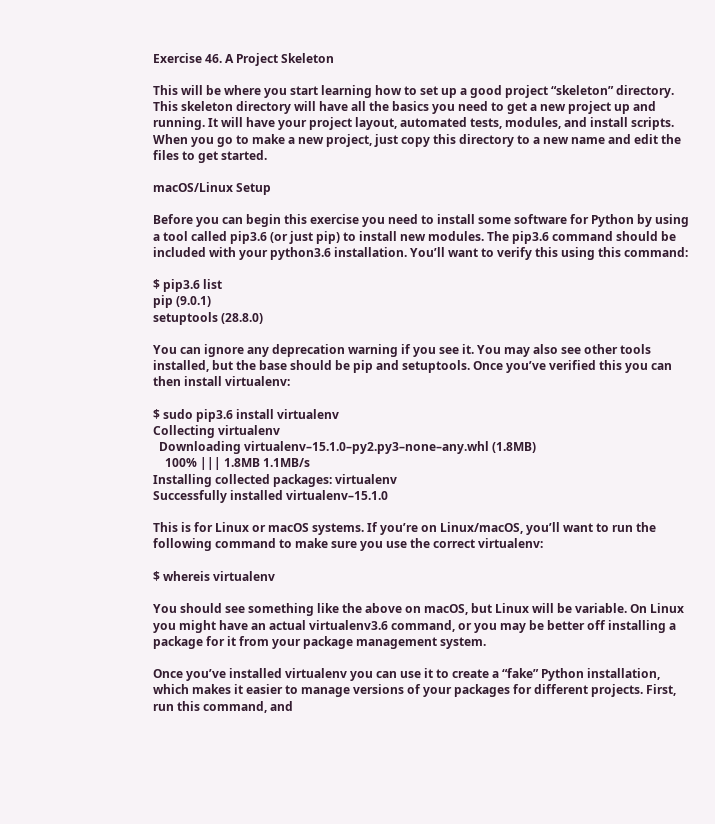Exercise 46. A Project Skeleton

This will be where you start learning how to set up a good project “skeleton” directory. This skeleton directory will have all the basics you need to get a new project up and running. It will have your project layout, automated tests, modules, and install scripts. When you go to make a new project, just copy this directory to a new name and edit the files to get started.

macOS/Linux Setup

Before you can begin this exercise you need to install some software for Python by using a tool called pip3.6 (or just pip) to install new modules. The pip3.6 command should be included with your python3.6 installation. You’ll want to verify this using this command:

$ pip3.6 list
pip (9.0.1)
setuptools (28.8.0)

You can ignore any deprecation warning if you see it. You may also see other tools installed, but the base should be pip and setuptools. Once you’ve verified this you can then install virtualenv:

$ sudo pip3.6 install virtualenv
Collecting virtualenv
  Downloading virtualenv–15.1.0–py2.py3–none–any.whl (1.8MB)
    100% ||| 1.8MB 1.1MB/s
Installing collected packages: virtualenv
Successfully installed virtualenv–15.1.0

This is for Linux or macOS systems. If you’re on Linux/macOS, you’ll want to run the following command to make sure you use the correct virtualenv:

$ whereis virtualenv

You should see something like the above on macOS, but Linux will be variable. On Linux you might have an actual virtualenv3.6 command, or you may be better off installing a package for it from your package management system.

Once you’ve installed virtualenv you can use it to create a “fake” Python installation, which makes it easier to manage versions of your packages for different projects. First, run this command, and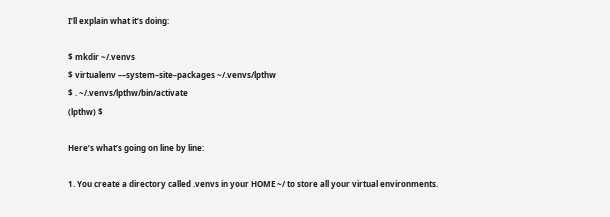I’ll explain what it’s doing:

$ mkdir ~/.venvs
$ virtualenv ––system–site–packages ~/.venvs/lpthw
$ . ~/.venvs/lpthw/bin/activate
(lpthw) $

Here’s what’s going on line by line:

1. You create a directory called .venvs in your HOME ~/ to store all your virtual environments.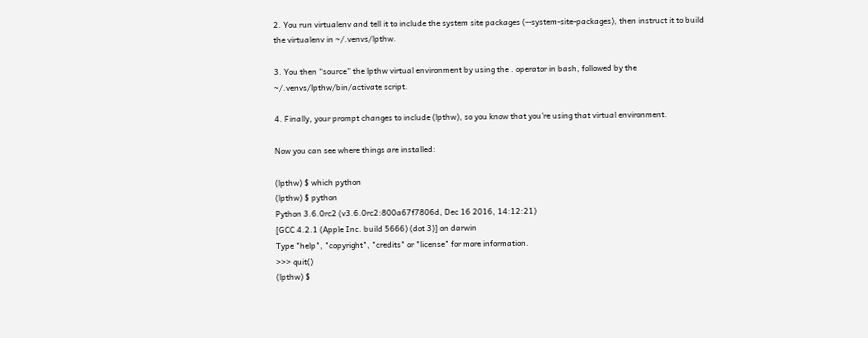2. You run virtualenv and tell it to include the system site packages (--system-site-packages), then instruct it to build the virtualenv in ~/.venvs/lpthw.

3. You then “source” the lpthw virtual environment by using the . operator in bash, followed by the ~/.venvs/lpthw/bin/activate script.

4. Finally, your prompt changes to include (lpthw), so you know that you’re using that virtual environment.

Now you can see where things are installed:

(lpthw) $ which python
(lpthw) $ python
Python 3.6.0rc2 (v3.6.0rc2:800a67f7806d, Dec 16 2016, 14:12:21)
[GCC 4.2.1 (Apple Inc. build 5666) (dot 3)] on darwin
Type "help", "copyright", "credits" or "license" for more information.
>>> quit()
(lpthw) $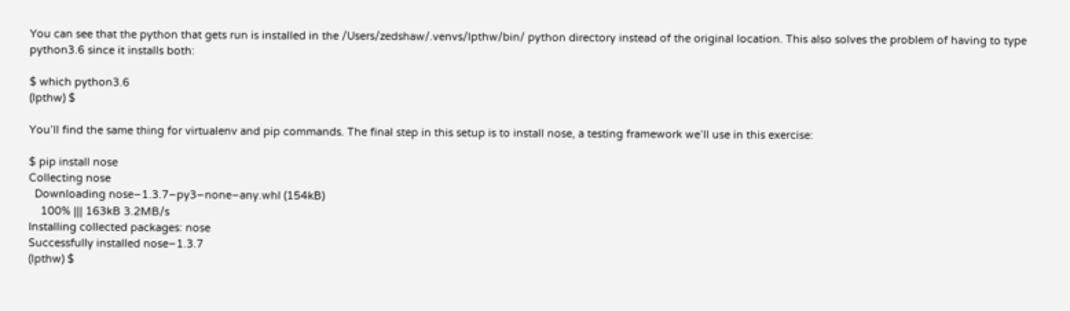You can see that the python that gets run is installed in the /Users/zedshaw/.venvs/lpthw/bin/ python directory instead of the original location. This also solves the problem of having to type python3.6 since it installs both:

$ which python3.6
(lpthw) $

You’ll find the same thing for virtualenv and pip commands. The final step in this setup is to install nose, a testing framework we’ll use in this exercise:

$ pip install nose
Collecting nose
  Downloading nose–1.3.7–py3–none–any.whl (154kB)
    100% ||| 163kB 3.2MB/s
Installing collected packages: nose
Successfully installed nose–1.3.7
(lpthw) $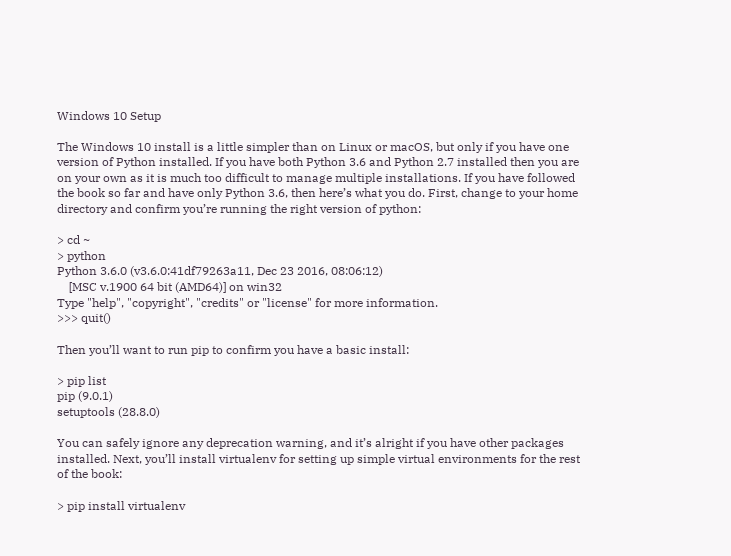Windows 10 Setup

The Windows 10 install is a little simpler than on Linux or macOS, but only if you have one version of Python installed. If you have both Python 3.6 and Python 2.7 installed then you are on your own as it is much too difficult to manage multiple installations. If you have followed the book so far and have only Python 3.6, then here’s what you do. First, change to your home directory and confirm you’re running the right version of python:

> cd ~
> python
Python 3.6.0 (v3.6.0:41df79263a11, Dec 23 2016, 08:06:12)
    [MSC v.1900 64 bit (AMD64)] on win32
Type "help", "copyright", "credits" or "license" for more information.
>>> quit()

Then you’ll want to run pip to confirm you have a basic install:

> pip list
pip (9.0.1)
setuptools (28.8.0)

You can safely ignore any deprecation warning, and it’s alright if you have other packages installed. Next, you’ll install virtualenv for setting up simple virtual environments for the rest of the book:

> pip install virtualenv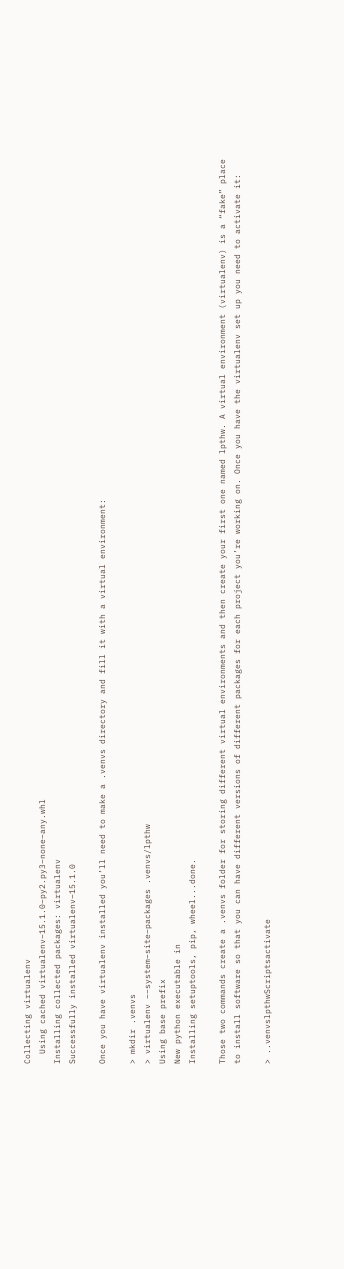Collecting virtualenv
  Using cached virtualenv–15.1.0–py2.py3–none–any.whl
Installing collected packages: virtualenv
Successfully installed virtualenv–15.1.0

Once you have virtualenv installed you’ll need to make a .venvs directory and fill it with a virtual environment:

> mkdir .venvs
> virtualenv ––system–site–packages .venvs/lpthw
Using base prefix
New python executable in
Installing setuptools, pip, wheel...done.

Those two commands create a .venvs folder for storing different virtual environments and then create your first one named lpthw. A virtual environment (virtualenv) is a “fake” place to install software so that you can have different versions of different packages for each project you’re working on. Once you have the virtualenv set up you need to activate it:

> ..venvslpthwScriptsactivate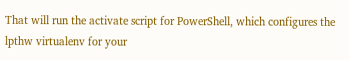That will run the activate script for PowerShell, which configures the lpthw virtualenv for your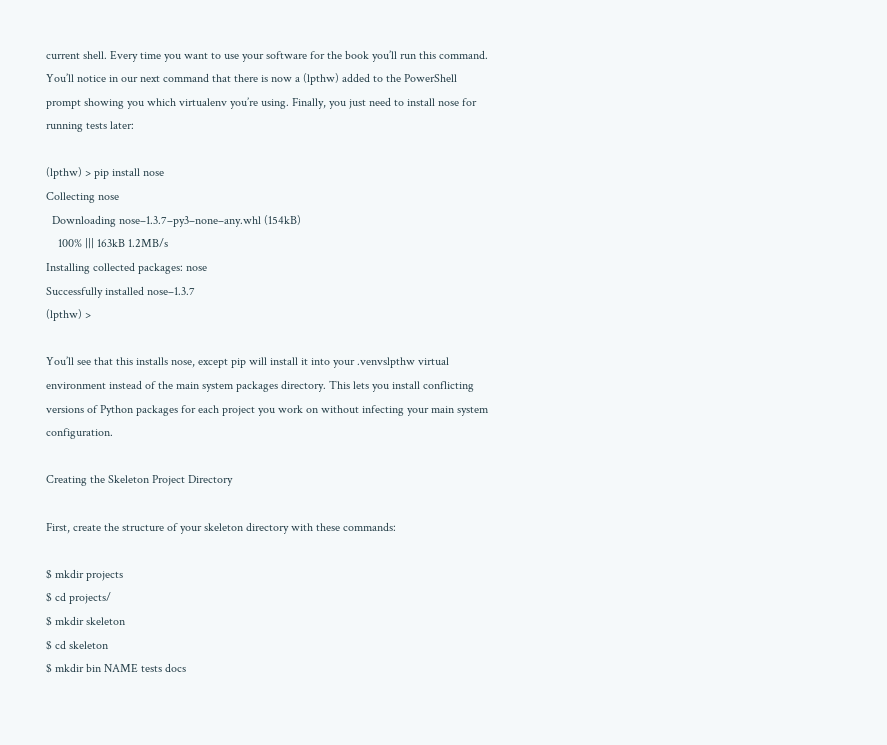current shell. Every time you want to use your software for the book you’ll run this command. You’ll notice in our next command that there is now a (lpthw) added to the PowerShell prompt showing you which virtualenv you’re using. Finally, you just need to install nose for running tests later:

(lpthw) > pip install nose
Collecting nose
  Downloading nose–1.3.7–py3–none–any.whl (154kB)
    100% ||| 163kB 1.2MB/s
Installing collected packages: nose
Successfully installed nose–1.3.7
(lpthw) >

You’ll see that this installs nose, except pip will install it into your .venvslpthw virtual environment instead of the main system packages directory. This lets you install conflicting versions of Python packages for each project you work on without infecting your main system configuration.

Creating the Skeleton Project Directory

First, create the structure of your skeleton directory with these commands:

$ mkdir projects
$ cd projects/
$ mkdir skeleton
$ cd skeleton
$ mkdir bin NAME tests docs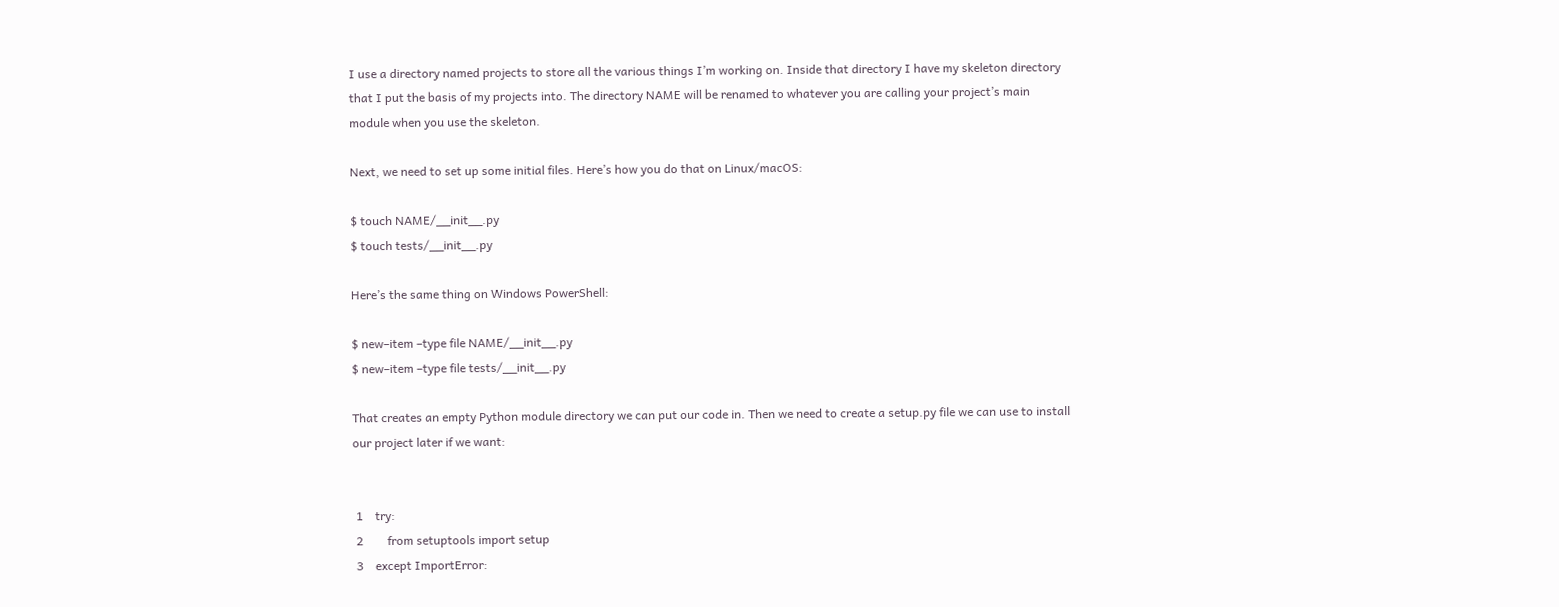I use a directory named projects to store all the various things I’m working on. Inside that directory I have my skeleton directory that I put the basis of my projects into. The directory NAME will be renamed to whatever you are calling your project’s main module when you use the skeleton.

Next, we need to set up some initial files. Here’s how you do that on Linux/macOS:

$ touch NAME/__init__.py
$ touch tests/__init__.py

Here’s the same thing on Windows PowerShell:

$ new–item –type file NAME/__init__.py
$ new–item –type file tests/__init__.py

That creates an empty Python module directory we can put our code in. Then we need to create a setup.py file we can use to install our project later if we want:


 1    try:
 2        from setuptools import setup
 3    except ImportError: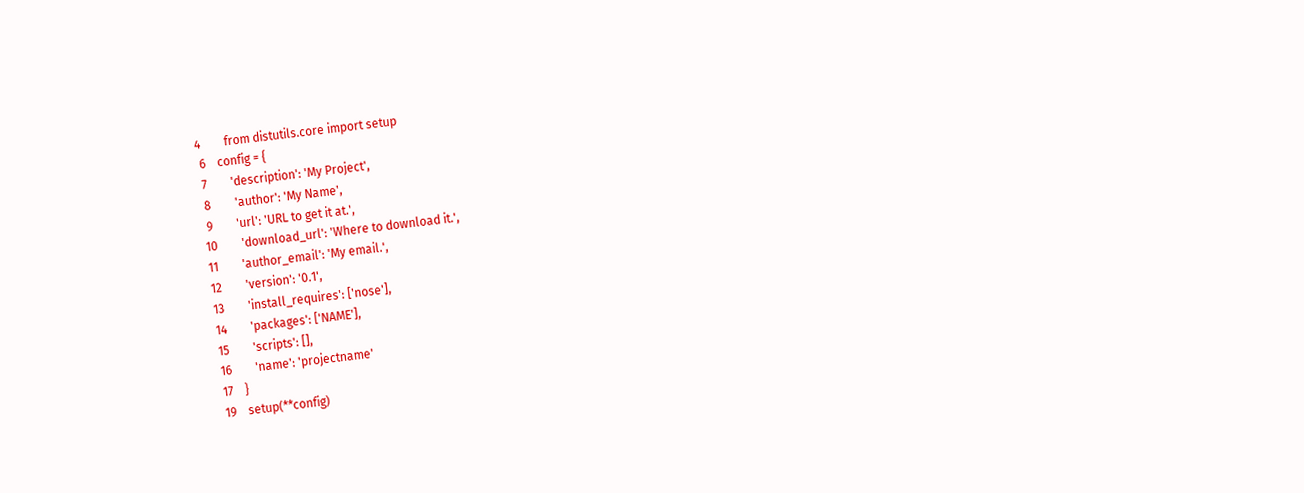4        from distutils.core import setup
 6    config = {
 7        'description': 'My Project',
 8        'author': 'My Name',
 9        'url': 'URL to get it at.',
10        'download_url': 'Where to download it.',
11        'author_email': 'My email.',
12        'version': '0.1',
13        'install_requires': ['nose'],
14        'packages': ['NAME'],
15        'scripts': [],
16        'name': 'projectname'
17    }
19    setup(**config)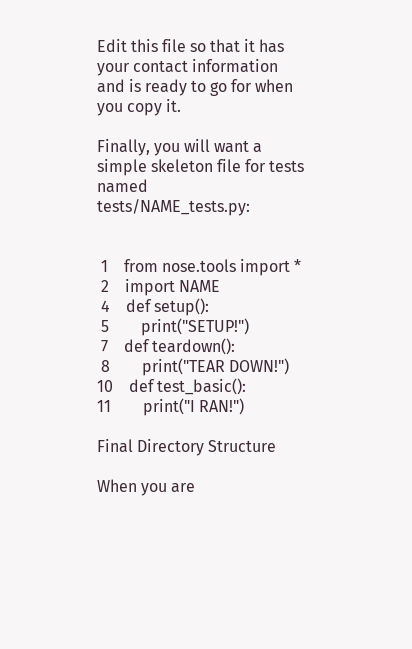Edit this file so that it has your contact information and is ready to go for when you copy it.

Finally, you will want a simple skeleton file for tests named tests/NAME_tests.py:


 1    from nose.tools import *
 2    import NAME
 4    def setup():
 5        print("SETUP!")
 7    def teardown():
 8        print("TEAR DOWN!")
10    def test_basic():
11        print("I RAN!")

Final Directory Structure

When you are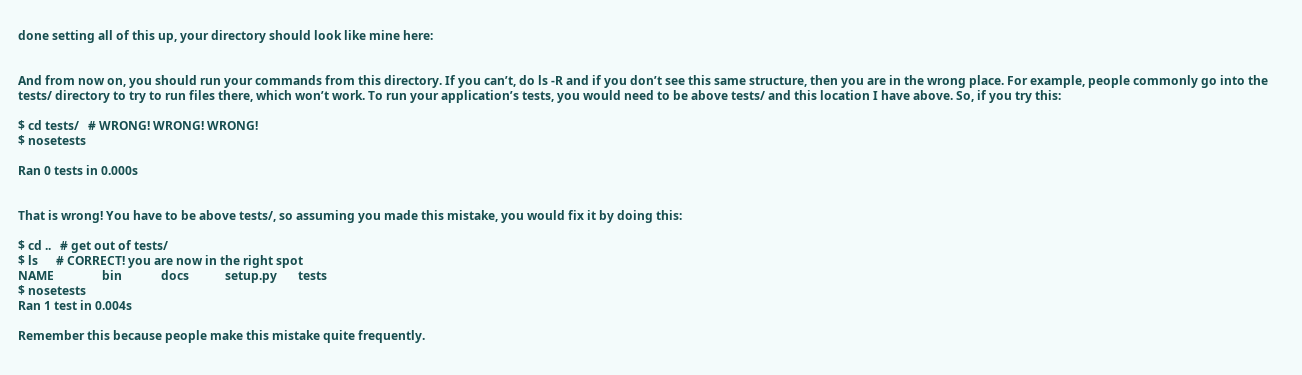done setting all of this up, your directory should look like mine here:


And from now on, you should run your commands from this directory. If you can’t, do ls -R and if you don’t see this same structure, then you are in the wrong place. For example, people commonly go into the tests/ directory to try to run files there, which won’t work. To run your application’s tests, you would need to be above tests/ and this location I have above. So, if you try this:

$ cd tests/   # WRONG! WRONG! WRONG!
$ nosetests

Ran 0 tests in 0.000s


That is wrong! You have to be above tests/, so assuming you made this mistake, you would fix it by doing this:

$ cd ..   # get out of tests/
$ ls      # CORRECT! you are now in the right spot
NAME                bin             docs            setup.py       tests
$ nosetests
Ran 1 test in 0.004s

Remember this because people make this mistake quite frequently.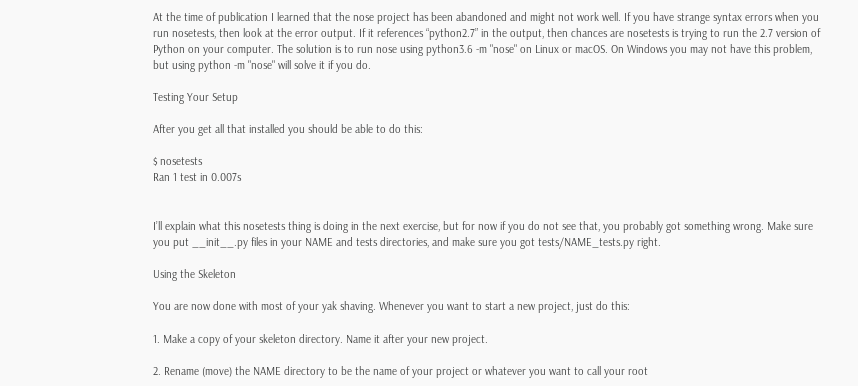At the time of publication I learned that the nose project has been abandoned and might not work well. If you have strange syntax errors when you run nosetests, then look at the error output. If it references “python2.7” in the output, then chances are nosetests is trying to run the 2.7 version of Python on your computer. The solution is to run nose using python3.6 -m "nose" on Linux or macOS. On Windows you may not have this problem, but using python -m "nose" will solve it if you do.

Testing Your Setup

After you get all that installed you should be able to do this:

$ nosetests
Ran 1 test in 0.007s


I’ll explain what this nosetests thing is doing in the next exercise, but for now if you do not see that, you probably got something wrong. Make sure you put __init__.py files in your NAME and tests directories, and make sure you got tests/NAME_tests.py right.

Using the Skeleton

You are now done with most of your yak shaving. Whenever you want to start a new project, just do this:

1. Make a copy of your skeleton directory. Name it after your new project.

2. Rename (move) the NAME directory to be the name of your project or whatever you want to call your root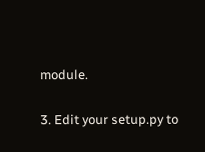module.

3. Edit your setup.py to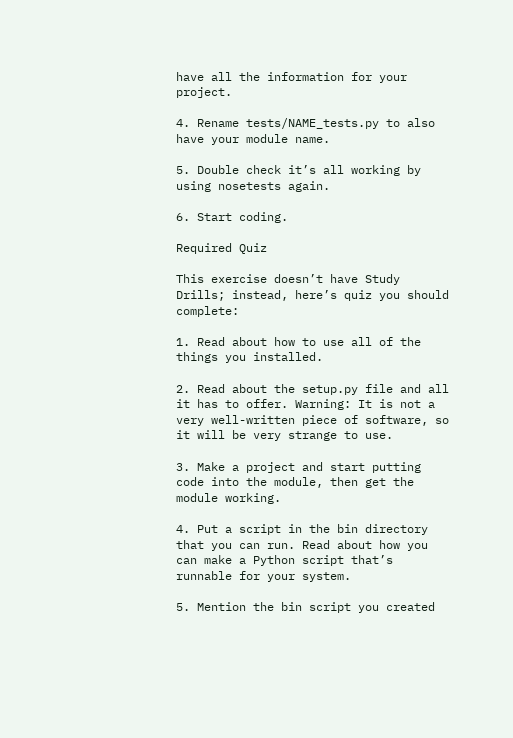have all the information for your project.

4. Rename tests/NAME_tests.py to also have your module name.

5. Double check it’s all working by using nosetests again.

6. Start coding.

Required Quiz

This exercise doesn’t have Study Drills; instead, here’s quiz you should complete:

1. Read about how to use all of the things you installed.

2. Read about the setup.py file and all it has to offer. Warning: It is not a very well-written piece of software, so it will be very strange to use.

3. Make a project and start putting code into the module, then get the module working.

4. Put a script in the bin directory that you can run. Read about how you can make a Python script that’s runnable for your system.

5. Mention the bin script you created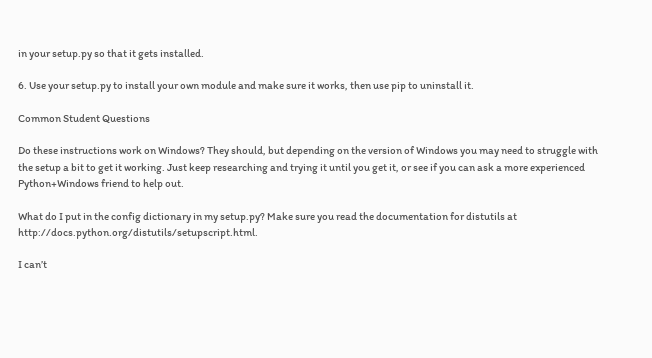in your setup.py so that it gets installed.

6. Use your setup.py to install your own module and make sure it works, then use pip to uninstall it.

Common Student Questions

Do these instructions work on Windows? They should, but depending on the version of Windows you may need to struggle with the setup a bit to get it working. Just keep researching and trying it until you get it, or see if you can ask a more experienced Python+Windows friend to help out.

What do I put in the config dictionary in my setup.py? Make sure you read the documentation for distutils at http://docs.python.org/distutils/setupscript.html.

I can’t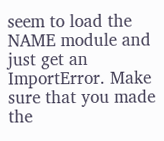seem to load the NAME module and just get an ImportError. Make sure that you made the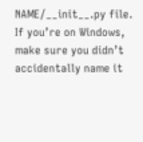NAME/__init__.py file. If you’re on Windows, make sure you didn’t accidentally name it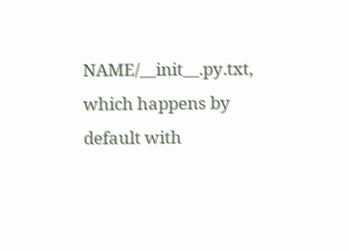NAME/__init__.py.txt, which happens by default with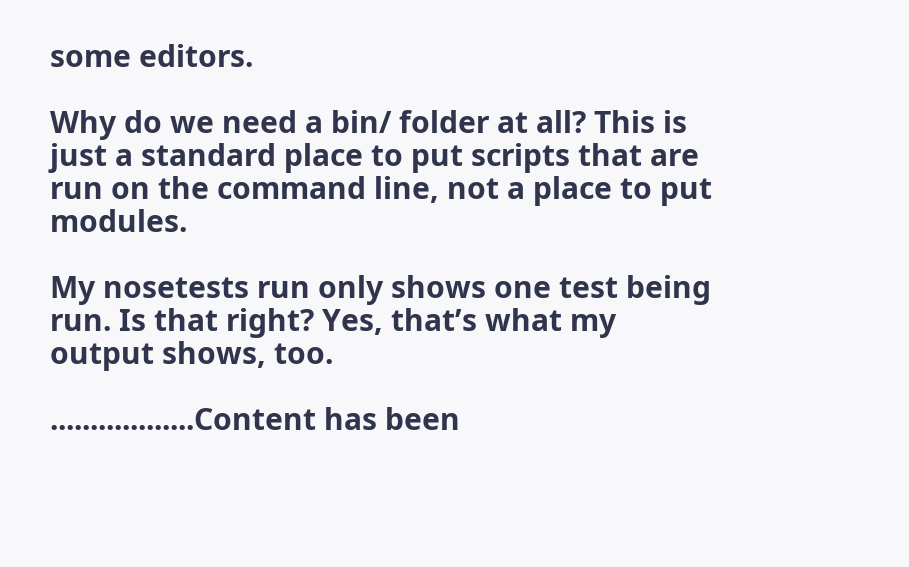some editors.

Why do we need a bin/ folder at all? This is just a standard place to put scripts that are run on the command line, not a place to put modules.

My nosetests run only shows one test being run. Is that right? Yes, that’s what my output shows, too.

..................Content has been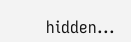hidden...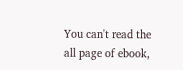You can't read the all page of ebook,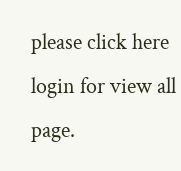please click here login for view all page.